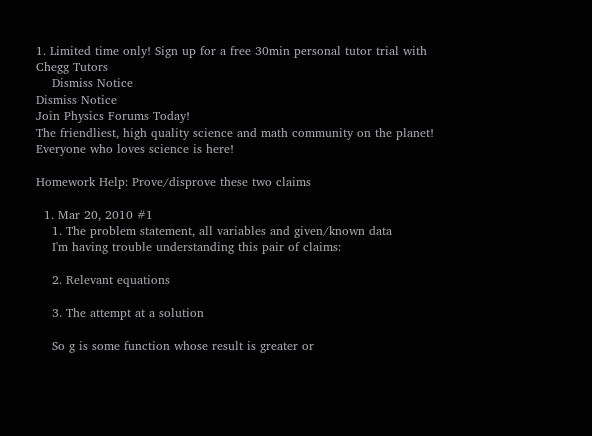1. Limited time only! Sign up for a free 30min personal tutor trial with Chegg Tutors
    Dismiss Notice
Dismiss Notice
Join Physics Forums Today!
The friendliest, high quality science and math community on the planet! Everyone who loves science is here!

Homework Help: Prove/disprove these two claims

  1. Mar 20, 2010 #1
    1. The problem statement, all variables and given/known data
    I'm having trouble understanding this pair of claims:

    2. Relevant equations

    3. The attempt at a solution

    So g is some function whose result is greater or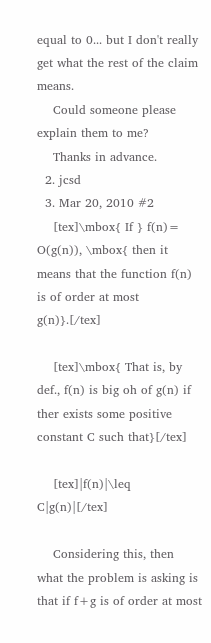equal to 0... but I don't really get what the rest of the claim means.
    Could someone please explain them to me?
    Thanks in advance.
  2. jcsd
  3. Mar 20, 2010 #2
    [tex]\mbox{ If } f(n)= O(g(n)), \mbox{ then it means that the function f(n) is of order at most g(n)}.[/tex]

    [tex]\mbox{ That is, by def., f(n) is big oh of g(n) if ther exists some positive constant C such that}[/tex]

    [tex]|f(n)|\leq C|g(n)|[/tex]

    Considering this, then what the problem is asking is that if f+g is of order at most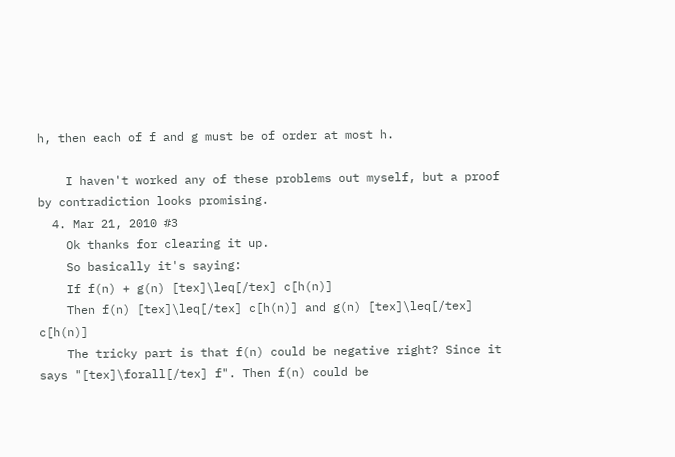h, then each of f and g must be of order at most h.

    I haven't worked any of these problems out myself, but a proof by contradiction looks promising.
  4. Mar 21, 2010 #3
    Ok thanks for clearing it up.
    So basically it's saying:
    If f(n) + g(n) [tex]\leq[/tex] c[h(n)]
    Then f(n) [tex]\leq[/tex] c[h(n)] and g(n) [tex]\leq[/tex] c[h(n)]
    The tricky part is that f(n) could be negative right? Since it says "[tex]\forall[/tex] f". Then f(n) could be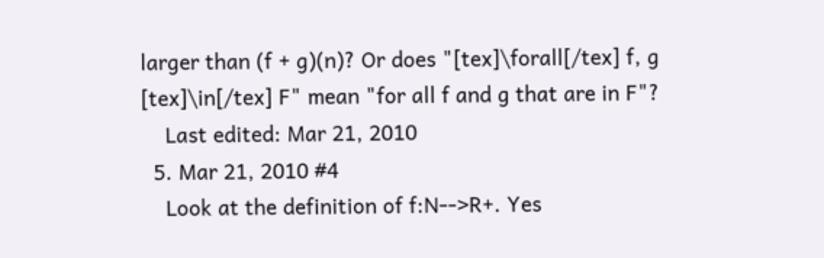larger than (f + g)(n)? Or does "[tex]\forall[/tex] f, g [tex]\in[/tex] F" mean "for all f and g that are in F"?
    Last edited: Mar 21, 2010
  5. Mar 21, 2010 #4
    Look at the definition of f:N-->R+. Yes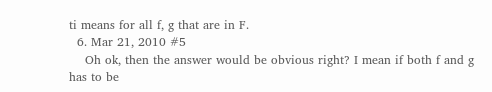ti means for all f, g that are in F.
  6. Mar 21, 2010 #5
    Oh ok, then the answer would be obvious right? I mean if both f and g has to be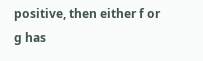positive, then either f or g has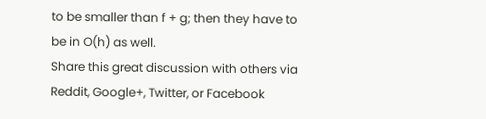to be smaller than f + g; then they have to be in O(h) as well.
Share this great discussion with others via Reddit, Google+, Twitter, or Facebook